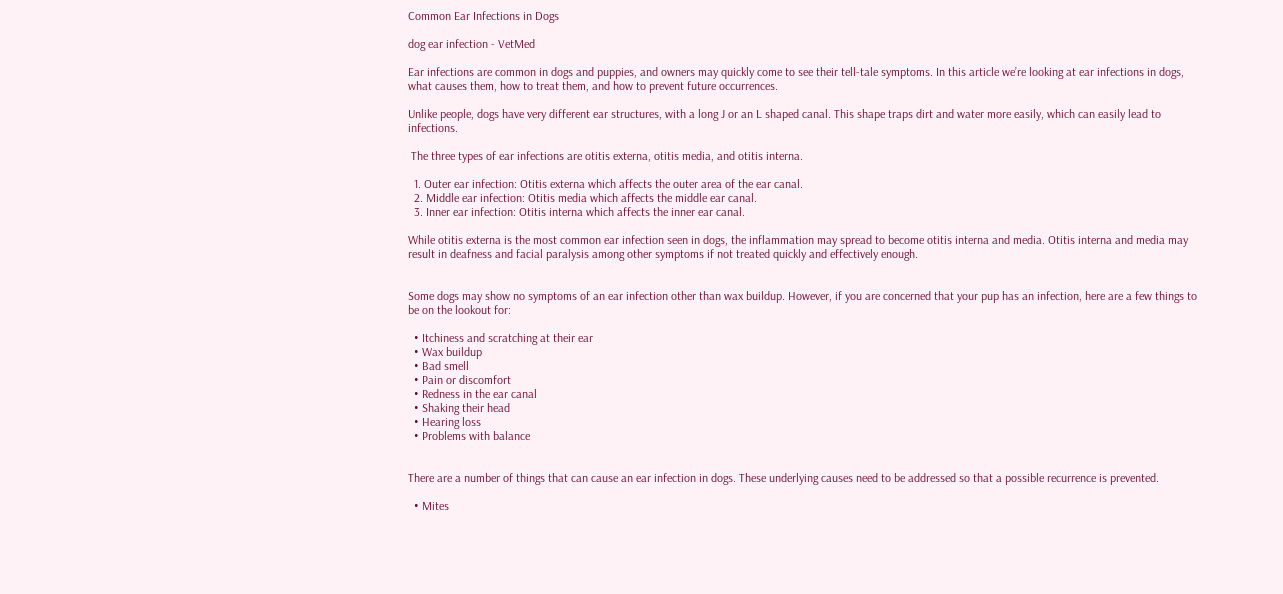Common Ear Infections in Dogs

dog ear infection - VetMed

Ear infections are common in dogs and puppies, and owners may quickly come to see their tell-tale symptoms. In this article we’re looking at ear infections in dogs, what causes them, how to treat them, and how to prevent future occurrences.

Unlike people, dogs have very different ear structures, with a long J or an L shaped canal. This shape traps dirt and water more easily, which can easily lead to infections.

 The three types of ear infections are otitis externa, otitis media, and otitis interna.

  1. Outer ear infection: Otitis externa which affects the outer area of the ear canal.
  2. Middle ear infection: Otitis media which affects the middle ear canal.
  3. Inner ear infection: Otitis interna which affects the inner ear canal.

While otitis externa is the most common ear infection seen in dogs, the inflammation may spread to become otitis interna and media. Otitis interna and media may result in deafness and facial paralysis among other symptoms if not treated quickly and effectively enough.


Some dogs may show no symptoms of an ear infection other than wax buildup. However, if you are concerned that your pup has an infection, here are a few things to be on the lookout for:

  • Itchiness and scratching at their ear
  • Wax buildup
  • Bad smell
  • Pain or discomfort
  • Redness in the ear canal
  • Shaking their head
  • Hearing loss
  • Problems with balance


There are a number of things that can cause an ear infection in dogs. These underlying causes need to be addressed so that a possible recurrence is prevented.

  • Mites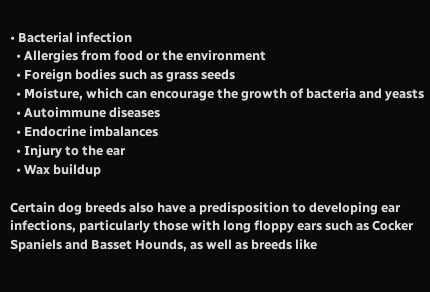• Bacterial infection
  • Allergies from food or the environment
  • Foreign bodies such as grass seeds
  • Moisture, which can encourage the growth of bacteria and yeasts
  • Autoimmune diseases
  • Endocrine imbalances
  • Injury to the ear
  • Wax buildup

Certain dog breeds also have a predisposition to developing ear infections, particularly those with long floppy ears such as Cocker Spaniels and Basset Hounds, as well as breeds like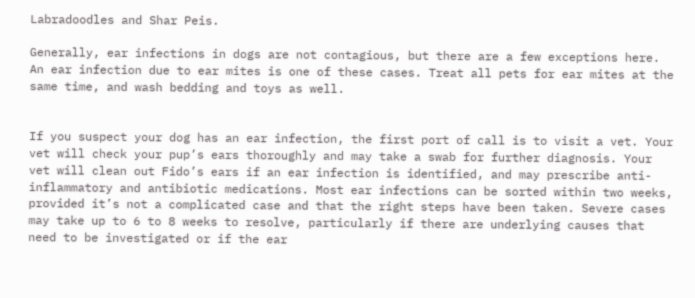Labradoodles and Shar Peis.

Generally, ear infections in dogs are not contagious, but there are a few exceptions here. An ear infection due to ear mites is one of these cases. Treat all pets for ear mites at the same time, and wash bedding and toys as well.


If you suspect your dog has an ear infection, the first port of call is to visit a vet. Your vet will check your pup’s ears thoroughly and may take a swab for further diagnosis. Your vet will clean out Fido’s ears if an ear infection is identified, and may prescribe anti-inflammatory and antibiotic medications. Most ear infections can be sorted within two weeks, provided it’s not a complicated case and that the right steps have been taken. Severe cases may take up to 6 to 8 weeks to resolve, particularly if there are underlying causes that need to be investigated or if the ear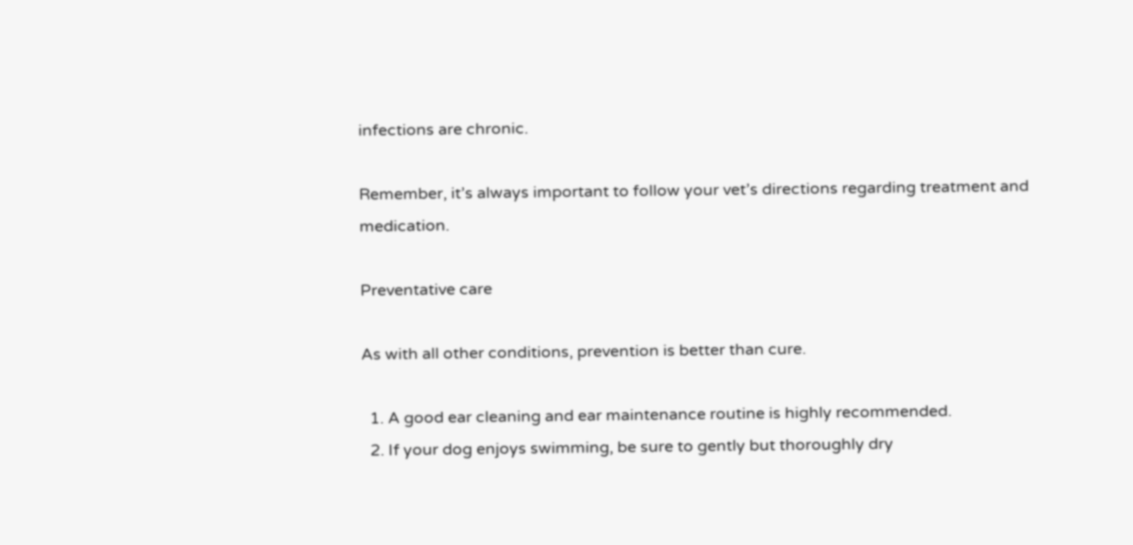infections are chronic.

Remember, it’s always important to follow your vet’s directions regarding treatment and medication.

Preventative care

As with all other conditions, prevention is better than cure.

  1. A good ear cleaning and ear maintenance routine is highly recommended.
  2. If your dog enjoys swimming, be sure to gently but thoroughly dry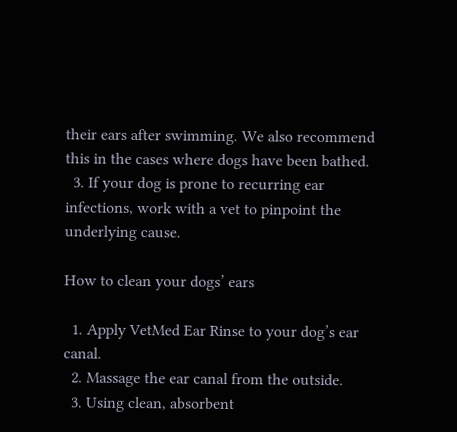their ears after swimming. We also recommend this in the cases where dogs have been bathed.
  3. If your dog is prone to recurring ear infections, work with a vet to pinpoint the underlying cause.

How to clean your dogs’ ears

  1. Apply VetMed Ear Rinse to your dog’s ear canal.
  2. Massage the ear canal from the outside.
  3. Using clean, absorbent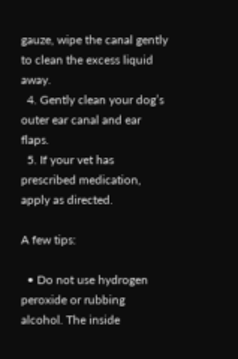gauze, wipe the canal gently to clean the excess liquid away.
  4. Gently clean your dog’s outer ear canal and ear flaps.
  5. If your vet has prescribed medication, apply as directed.

A few tips:

  • Do not use hydrogen peroxide or rubbing alcohol. The inside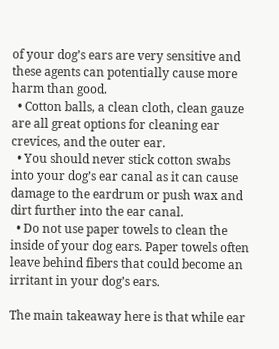of your dog’s ears are very sensitive and these agents can potentially cause more harm than good.
  • Cotton balls, a clean cloth, clean gauze are all great options for cleaning ear crevices, and the outer ear.
  • You should never stick cotton swabs into your dog’s ear canal as it can cause damage to the eardrum or push wax and dirt further into the ear canal.
  • Do not use paper towels to clean the inside of your dog ears. Paper towels often leave behind fibers that could become an irritant in your dog’s ears.

The main takeaway here is that while ear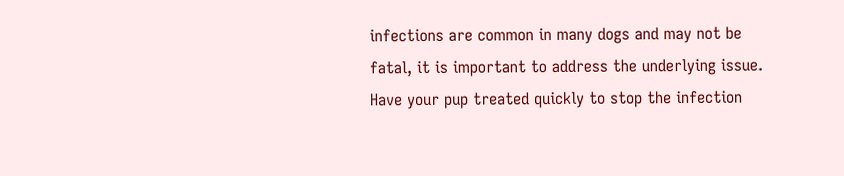infections are common in many dogs and may not be fatal, it is important to address the underlying issue. Have your pup treated quickly to stop the infection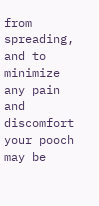from spreading, and to minimize any pain and discomfort your pooch may be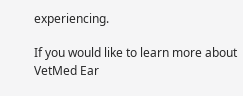experiencing.

If you would like to learn more about VetMed Ear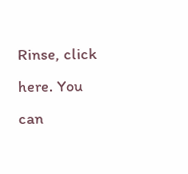Rinse, click here. You can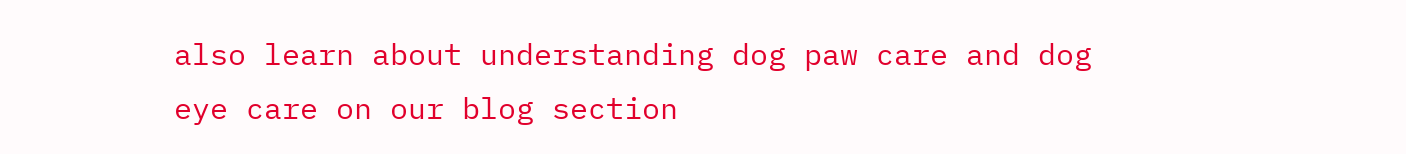also learn about understanding dog paw care and dog eye care on our blog section